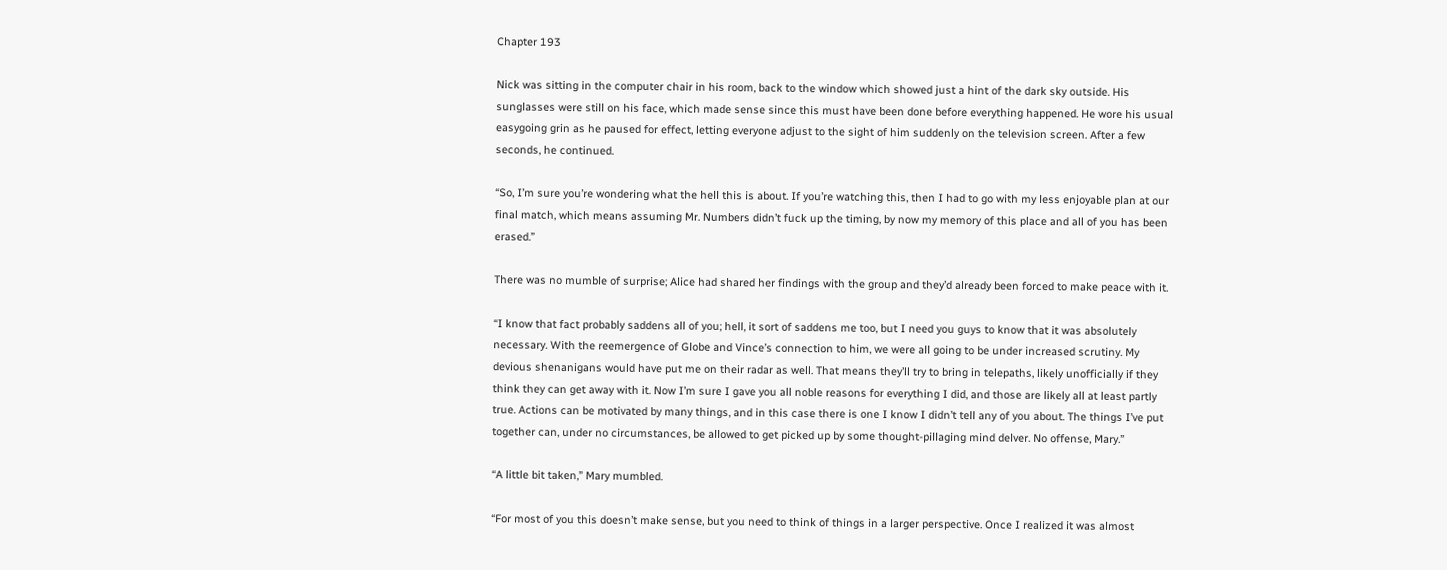Chapter 193

Nick was sitting in the computer chair in his room, back to the window which showed just a hint of the dark sky outside. His sunglasses were still on his face, which made sense since this must have been done before everything happened. He wore his usual easygoing grin as he paused for effect, letting everyone adjust to the sight of him suddenly on the television screen. After a few seconds, he continued.

“So, I’m sure you’re wondering what the hell this is about. If you’re watching this, then I had to go with my less enjoyable plan at our final match, which means assuming Mr. Numbers didn’t fuck up the timing, by now my memory of this place and all of you has been erased.”

There was no mumble of surprise; Alice had shared her findings with the group and they’d already been forced to make peace with it.

“I know that fact probably saddens all of you; hell, it sort of saddens me too, but I need you guys to know that it was absolutely necessary. With the reemergence of Globe and Vince’s connection to him, we were all going to be under increased scrutiny. My devious shenanigans would have put me on their radar as well. That means they’ll try to bring in telepaths, likely unofficially if they think they can get away with it. Now I’m sure I gave you all noble reasons for everything I did, and those are likely all at least partly true. Actions can be motivated by many things, and in this case there is one I know I didn’t tell any of you about. The things I’ve put together can, under no circumstances, be allowed to get picked up by some thought-pillaging mind delver. No offense, Mary.”

“A little bit taken,” Mary mumbled.

“For most of you this doesn’t make sense, but you need to think of things in a larger perspective. Once I realized it was almost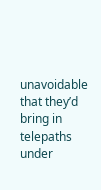unavoidable that they’d bring in telepaths under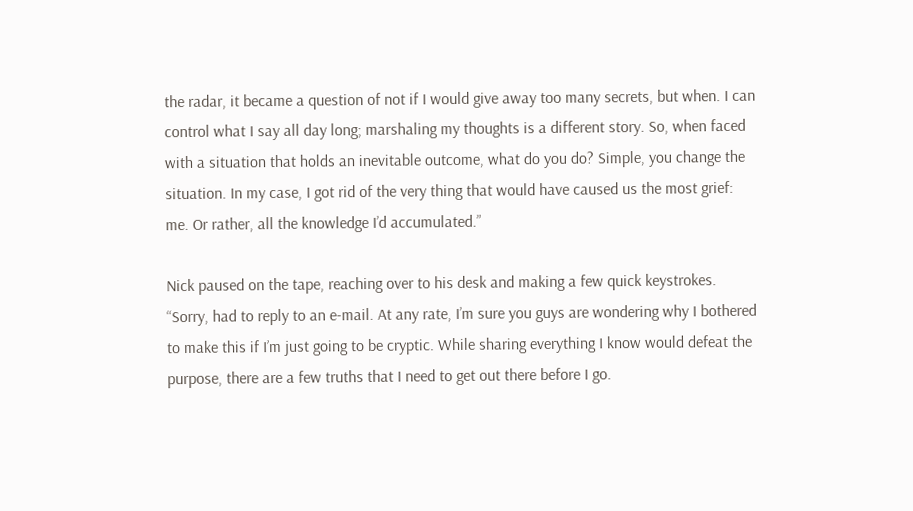the radar, it became a question of not if I would give away too many secrets, but when. I can control what I say all day long; marshaling my thoughts is a different story. So, when faced with a situation that holds an inevitable outcome, what do you do? Simple, you change the situation. In my case, I got rid of the very thing that would have caused us the most grief: me. Or rather, all the knowledge I’d accumulated.”

Nick paused on the tape, reaching over to his desk and making a few quick keystrokes. “Sorry, had to reply to an e-mail. At any rate, I’m sure you guys are wondering why I bothered to make this if I’m just going to be cryptic. While sharing everything I know would defeat the purpose, there are a few truths that I need to get out there before I go.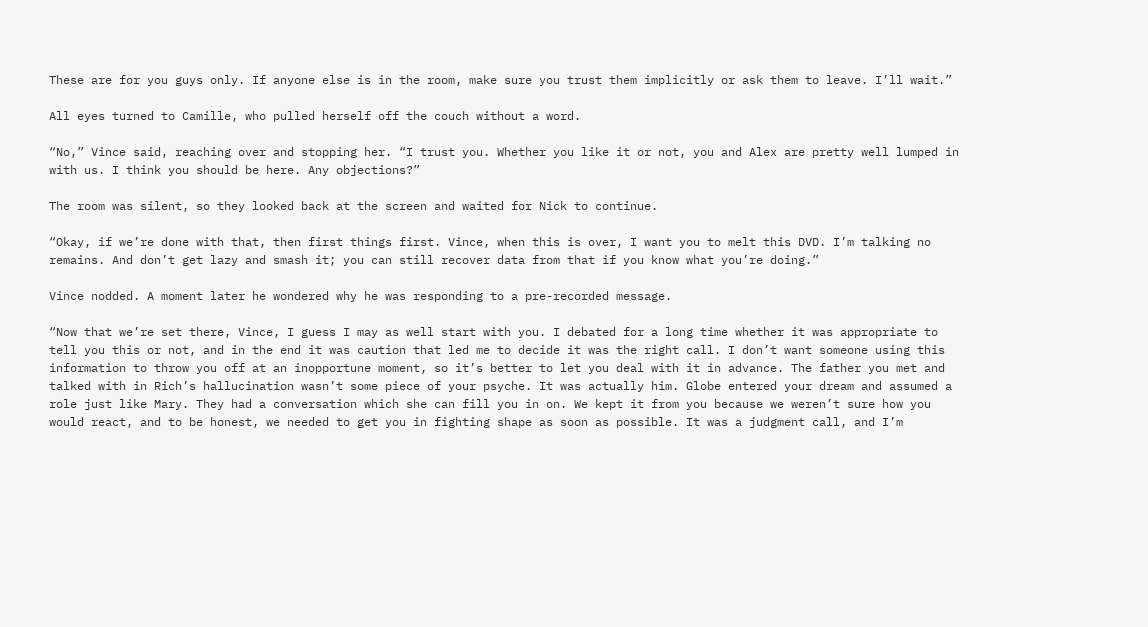These are for you guys only. If anyone else is in the room, make sure you trust them implicitly or ask them to leave. I’ll wait.”

All eyes turned to Camille, who pulled herself off the couch without a word.

“No,” Vince said, reaching over and stopping her. “I trust you. Whether you like it or not, you and Alex are pretty well lumped in with us. I think you should be here. Any objections?”

The room was silent, so they looked back at the screen and waited for Nick to continue.

“Okay, if we’re done with that, then first things first. Vince, when this is over, I want you to melt this DVD. I’m talking no remains. And don’t get lazy and smash it; you can still recover data from that if you know what you’re doing.”

Vince nodded. A moment later he wondered why he was responding to a pre-recorded message.

“Now that we’re set there, Vince, I guess I may as well start with you. I debated for a long time whether it was appropriate to tell you this or not, and in the end it was caution that led me to decide it was the right call. I don’t want someone using this information to throw you off at an inopportune moment, so it’s better to let you deal with it in advance. The father you met and talked with in Rich’s hallucination wasn’t some piece of your psyche. It was actually him. Globe entered your dream and assumed a role just like Mary. They had a conversation which she can fill you in on. We kept it from you because we weren’t sure how you would react, and to be honest, we needed to get you in fighting shape as soon as possible. It was a judgment call, and I’m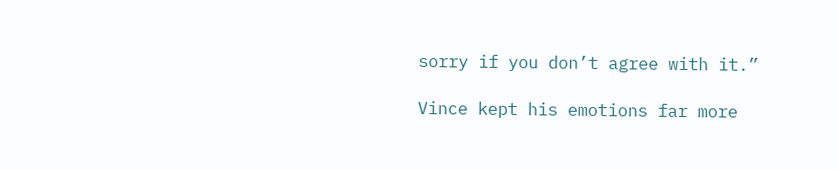sorry if you don’t agree with it.”

Vince kept his emotions far more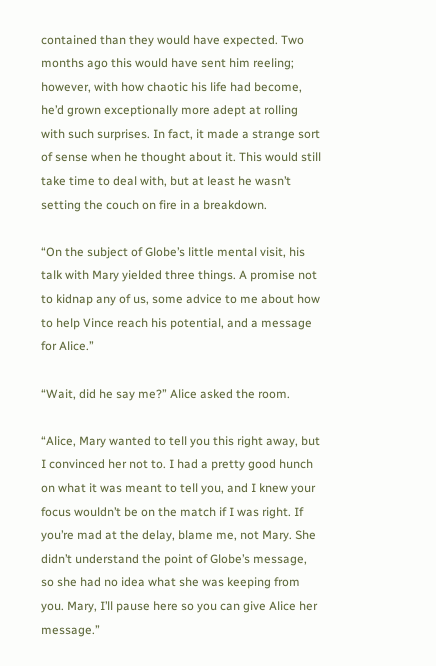contained than they would have expected. Two months ago this would have sent him reeling; however, with how chaotic his life had become, he’d grown exceptionally more adept at rolling with such surprises. In fact, it made a strange sort of sense when he thought about it. This would still take time to deal with, but at least he wasn’t setting the couch on fire in a breakdown.

“On the subject of Globe’s little mental visit, his talk with Mary yielded three things. A promise not to kidnap any of us, some advice to me about how to help Vince reach his potential, and a message for Alice.”

“Wait, did he say me?” Alice asked the room.

“Alice, Mary wanted to tell you this right away, but I convinced her not to. I had a pretty good hunch on what it was meant to tell you, and I knew your focus wouldn’t be on the match if I was right. If you’re mad at the delay, blame me, not Mary. She didn’t understand the point of Globe’s message, so she had no idea what she was keeping from you. Mary, I’ll pause here so you can give Alice her message.”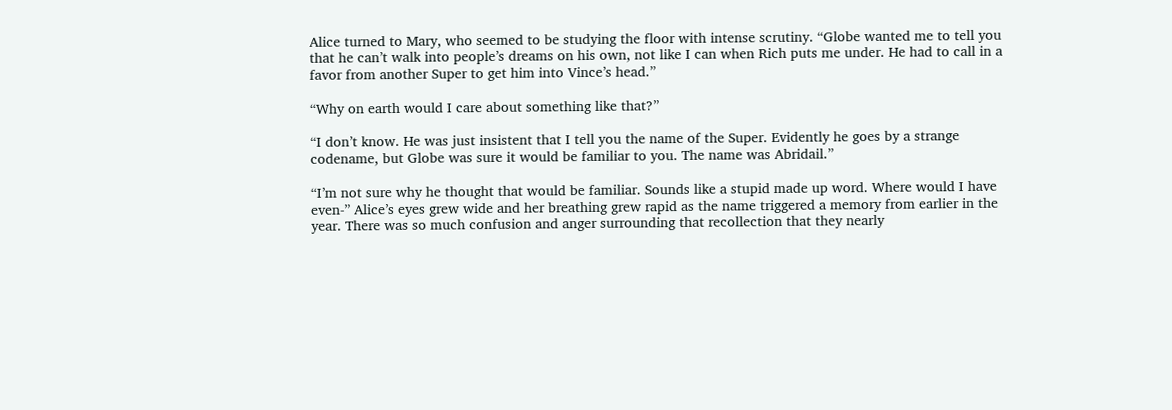Alice turned to Mary, who seemed to be studying the floor with intense scrutiny. “Globe wanted me to tell you that he can’t walk into people’s dreams on his own, not like I can when Rich puts me under. He had to call in a favor from another Super to get him into Vince’s head.”

“Why on earth would I care about something like that?”

“I don’t know. He was just insistent that I tell you the name of the Super. Evidently he goes by a strange codename, but Globe was sure it would be familiar to you. The name was Abridail.”

“I’m not sure why he thought that would be familiar. Sounds like a stupid made up word. Where would I have even-” Alice’s eyes grew wide and her breathing grew rapid as the name triggered a memory from earlier in the year. There was so much confusion and anger surrounding that recollection that they nearly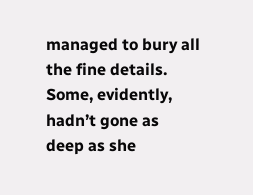managed to bury all the fine details. Some, evidently, hadn’t gone as deep as she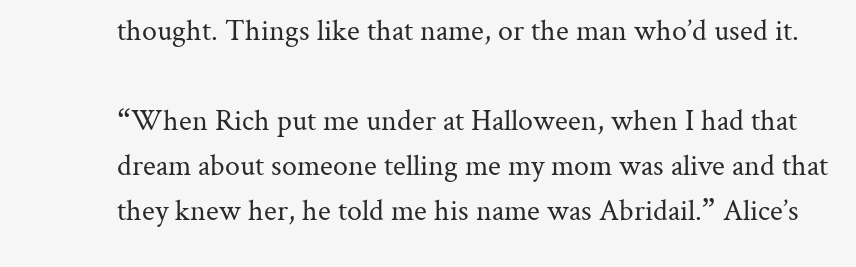thought. Things like that name, or the man who’d used it.

“When Rich put me under at Halloween, when I had that dream about someone telling me my mom was alive and that they knew her, he told me his name was Abridail.” Alice’s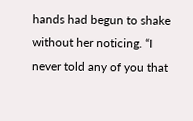hands had begun to shake without her noticing. “I never told any of you that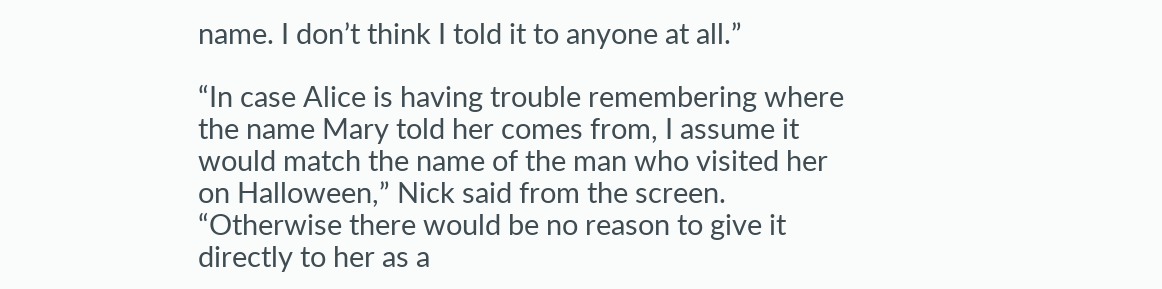name. I don’t think I told it to anyone at all.”

“In case Alice is having trouble remembering where the name Mary told her comes from, I assume it would match the name of the man who visited her on Halloween,” Nick said from the screen. “Otherwise there would be no reason to give it directly to her as a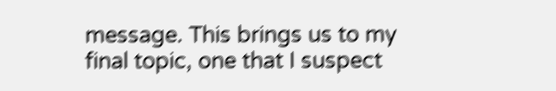message. This brings us to my final topic, one that I suspect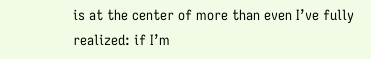is at the center of more than even I’ve fully realized: if I’m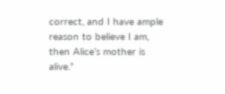correct, and I have ample reason to believe I am, then Alice’s mother is alive.”